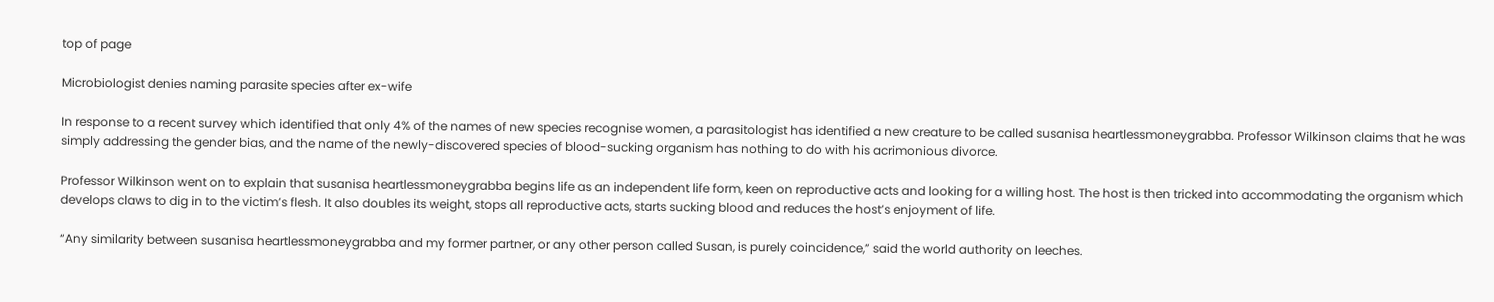top of page

Microbiologist denies naming parasite species after ex-wife

In response to a recent survey which identified that only 4% of the names of new species recognise women, a parasitologist has identified a new creature to be called susanisa heartlessmoneygrabba. Professor Wilkinson claims that he was simply addressing the gender bias, and the name of the newly-discovered species of blood-sucking organism has nothing to do with his acrimonious divorce.

Professor Wilkinson went on to explain that susanisa heartlessmoneygrabba begins life as an independent life form, keen on reproductive acts and looking for a willing host. The host is then tricked into accommodating the organism which develops claws to dig in to the victim’s flesh. It also doubles its weight, stops all reproductive acts, starts sucking blood and reduces the host’s enjoyment of life.

“Any similarity between susanisa heartlessmoneygrabba and my former partner, or any other person called Susan, is purely coincidence,” said the world authority on leeches.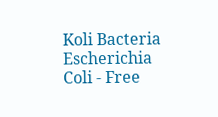Koli Bacteria Escherichia Coli - Free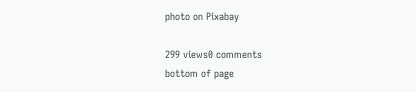photo on Pixabay

299 views0 comments
bottom of page